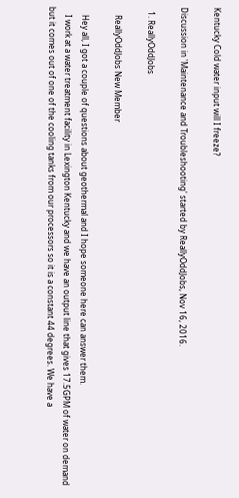Kentucky Cold water input will I freeze?

Discussion in 'Maintenance and Troubleshooting' started by ReallyOddJobs, Nov 16, 2016.

  1. ReallyOddJobs

    ReallyOddJobs New Member

    Hey all, I got a couple of questions about geothermal and I hope someone here can answer them.
    I work at a water treatment facility in Lexington Kentucky and we have an output line that gives 17.5GPM of water on demand but it comes out of one of the cooling tanks from our processors so it is a constant 44 degrees. We have a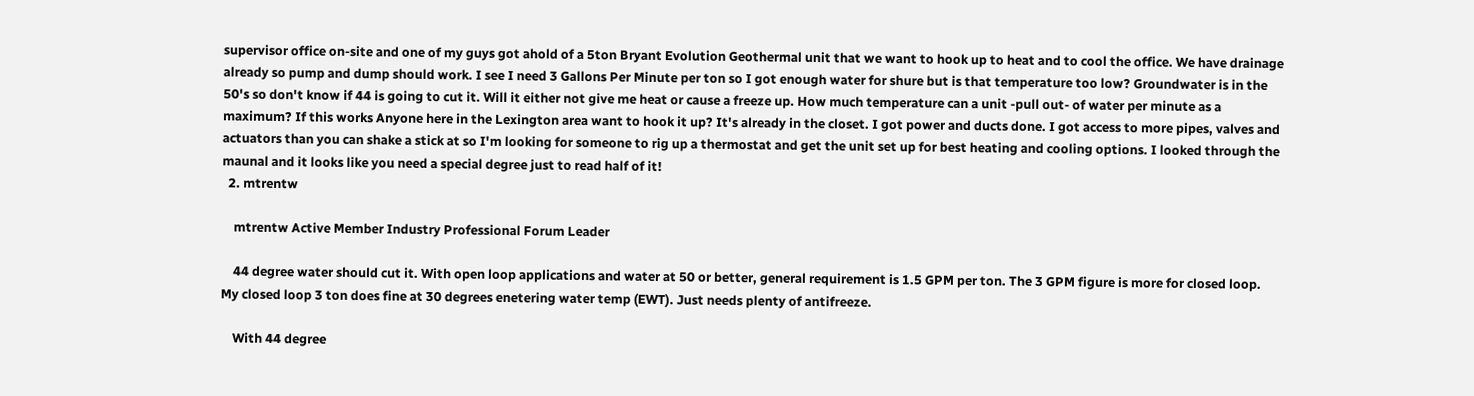supervisor office on-site and one of my guys got ahold of a 5ton Bryant Evolution Geothermal unit that we want to hook up to heat and to cool the office. We have drainage already so pump and dump should work. I see I need 3 Gallons Per Minute per ton so I got enough water for shure but is that temperature too low? Groundwater is in the 50's so don't know if 44 is going to cut it. Will it either not give me heat or cause a freeze up. How much temperature can a unit -pull out- of water per minute as a maximum? If this works Anyone here in the Lexington area want to hook it up? It's already in the closet. I got power and ducts done. I got access to more pipes, valves and actuators than you can shake a stick at so I'm looking for someone to rig up a thermostat and get the unit set up for best heating and cooling options. I looked through the maunal and it looks like you need a special degree just to read half of it!
  2. mtrentw

    mtrentw Active Member Industry Professional Forum Leader

    44 degree water should cut it. With open loop applications and water at 50 or better, general requirement is 1.5 GPM per ton. The 3 GPM figure is more for closed loop. My closed loop 3 ton does fine at 30 degrees enetering water temp (EWT). Just needs plenty of antifreeze.

    With 44 degree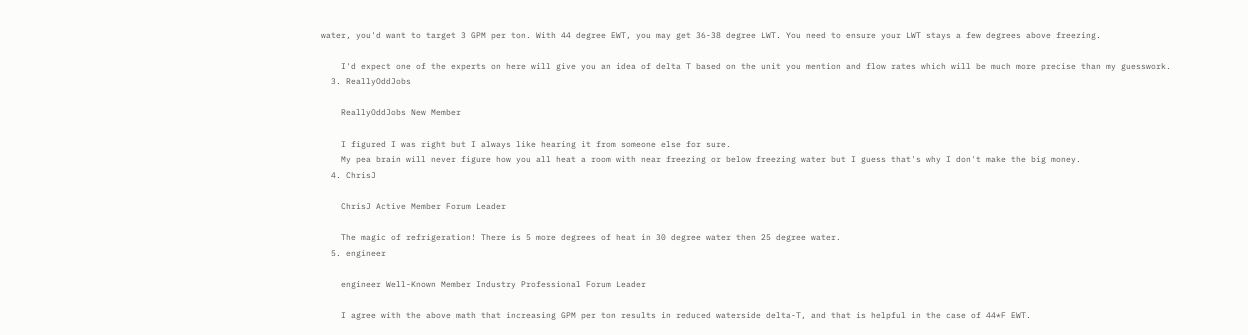water, you'd want to target 3 GPM per ton. With 44 degree EWT, you may get 36-38 degree LWT. You need to ensure your LWT stays a few degrees above freezing.

    I'd expect one of the experts on here will give you an idea of delta T based on the unit you mention and flow rates which will be much more precise than my guesswork.
  3. ReallyOddJobs

    ReallyOddJobs New Member

    I figured I was right but I always like hearing it from someone else for sure.
    My pea brain will never figure how you all heat a room with near freezing or below freezing water but I guess that's why I don't make the big money.
  4. ChrisJ

    ChrisJ Active Member Forum Leader

    The magic of refrigeration! There is 5 more degrees of heat in 30 degree water then 25 degree water.
  5. engineer

    engineer Well-Known Member Industry Professional Forum Leader

    I agree with the above math that increasing GPM per ton results in reduced waterside delta-T, and that is helpful in the case of 44*F EWT.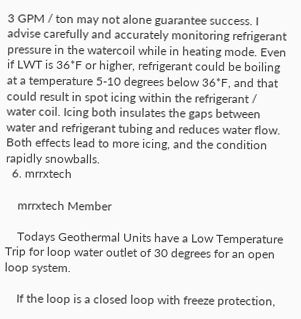3 GPM / ton may not alone guarantee success. I advise carefully and accurately monitoring refrigerant pressure in the watercoil while in heating mode. Even if LWT is 36*F or higher, refrigerant could be boiling at a temperature 5-10 degrees below 36*F, and that could result in spot icing within the refrigerant / water coil. Icing both insulates the gaps between water and refrigerant tubing and reduces water flow. Both effects lead to more icing, and the condition rapidly snowballs.
  6. mrrxtech

    mrrxtech Member

    Todays Geothermal Units have a Low Temperature Trip for loop water outlet of 30 degrees for an open loop system.

    If the loop is a closed loop with freeze protection,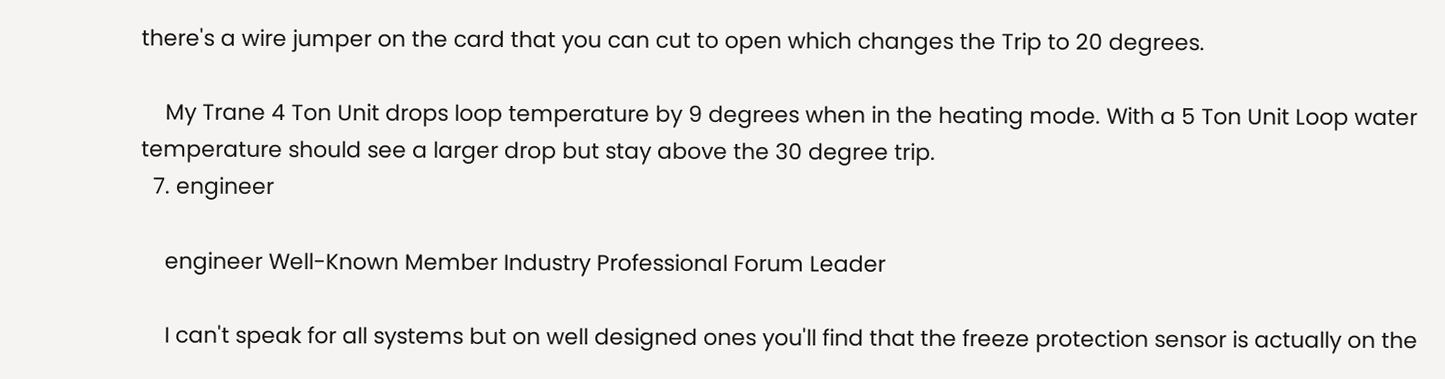there's a wire jumper on the card that you can cut to open which changes the Trip to 20 degrees.

    My Trane 4 Ton Unit drops loop temperature by 9 degrees when in the heating mode. With a 5 Ton Unit Loop water temperature should see a larger drop but stay above the 30 degree trip.
  7. engineer

    engineer Well-Known Member Industry Professional Forum Leader

    I can't speak for all systems but on well designed ones you'll find that the freeze protection sensor is actually on the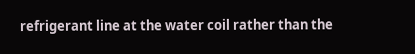refrigerant line at the water coil rather than the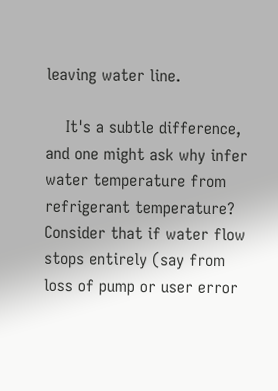leaving water line.

    It's a subtle difference, and one might ask why infer water temperature from refrigerant temperature? Consider that if water flow stops entirely (say from loss of pump or user error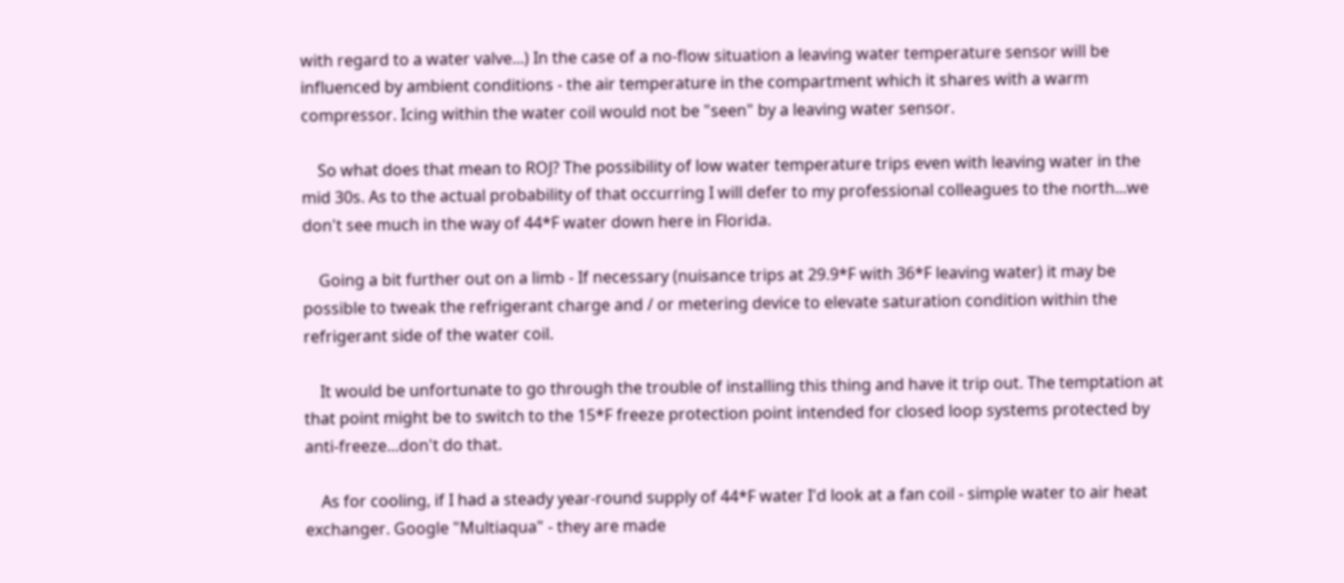with regard to a water valve...) In the case of a no-flow situation a leaving water temperature sensor will be influenced by ambient conditions - the air temperature in the compartment which it shares with a warm compressor. Icing within the water coil would not be "seen" by a leaving water sensor.

    So what does that mean to ROJ? The possibility of low water temperature trips even with leaving water in the mid 30s. As to the actual probability of that occurring I will defer to my professional colleagues to the north...we don't see much in the way of 44*F water down here in Florida.

    Going a bit further out on a limb - If necessary (nuisance trips at 29.9*F with 36*F leaving water) it may be possible to tweak the refrigerant charge and / or metering device to elevate saturation condition within the refrigerant side of the water coil.

    It would be unfortunate to go through the trouble of installing this thing and have it trip out. The temptation at that point might be to switch to the 15*F freeze protection point intended for closed loop systems protected by anti-freeze...don't do that.

    As for cooling, if I had a steady year-round supply of 44*F water I'd look at a fan coil - simple water to air heat exchanger. Google "Multiaqua" - they are made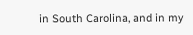in South Carolina, and in my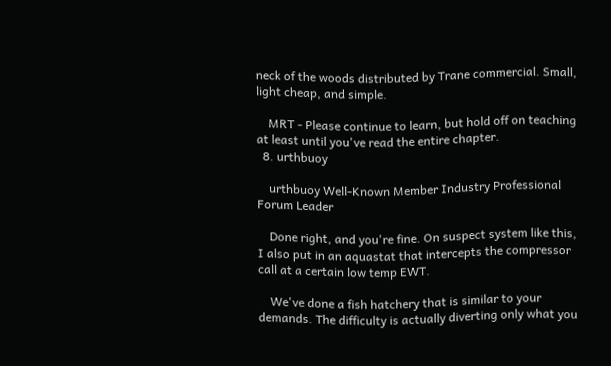neck of the woods distributed by Trane commercial. Small, light cheap, and simple.

    MRT - Please continue to learn, but hold off on teaching at least until you've read the entire chapter.
  8. urthbuoy

    urthbuoy Well-Known Member Industry Professional Forum Leader

    Done right, and you're fine. On suspect system like this, I also put in an aquastat that intercepts the compressor call at a certain low temp EWT.

    We've done a fish hatchery that is similar to your demands. The difficulty is actually diverting only what you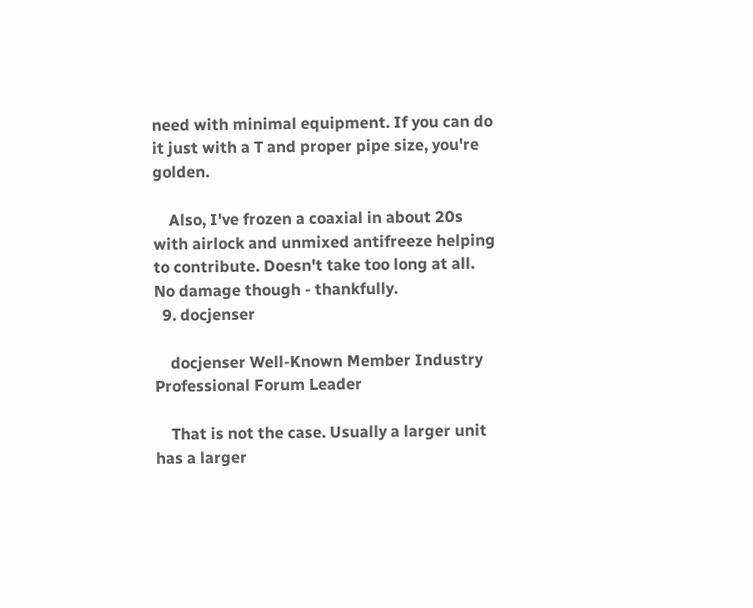need with minimal equipment. If you can do it just with a T and proper pipe size, you're golden.

    Also, I've frozen a coaxial in about 20s with airlock and unmixed antifreeze helping to contribute. Doesn't take too long at all. No damage though - thankfully.
  9. docjenser

    docjenser Well-Known Member Industry Professional Forum Leader

    That is not the case. Usually a larger unit has a larger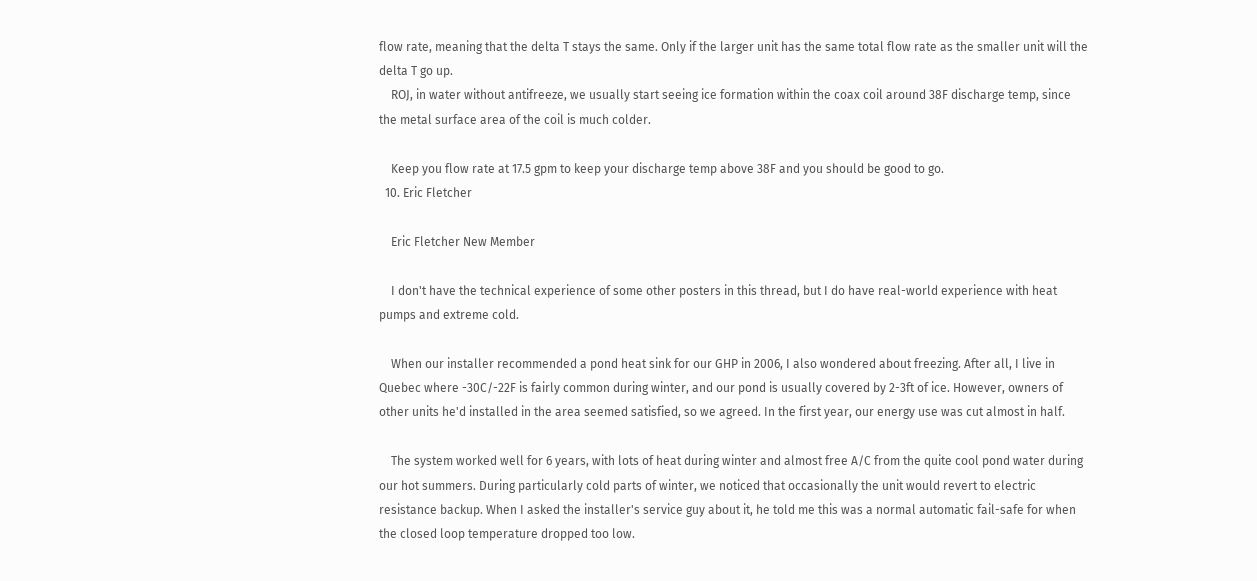flow rate, meaning that the delta T stays the same. Only if the larger unit has the same total flow rate as the smaller unit will the delta T go up.
    ROJ, in water without antifreeze, we usually start seeing ice formation within the coax coil around 38F discharge temp, since the metal surface area of the coil is much colder.

    Keep you flow rate at 17.5 gpm to keep your discharge temp above 38F and you should be good to go.
  10. Eric Fletcher

    Eric Fletcher New Member

    I don't have the technical experience of some other posters in this thread, but I do have real-world experience with heat pumps and extreme cold.

    When our installer recommended a pond heat sink for our GHP in 2006, I also wondered about freezing. After all, I live in Quebec where -30C/-22F is fairly common during winter, and our pond is usually covered by 2-3ft of ice. However, owners of other units he'd installed in the area seemed satisfied, so we agreed. In the first year, our energy use was cut almost in half.

    The system worked well for 6 years, with lots of heat during winter and almost free A/C from the quite cool pond water during our hot summers. During particularly cold parts of winter, we noticed that occasionally the unit would revert to electric resistance backup. When I asked the installer's service guy about it, he told me this was a normal automatic fail-safe for when the closed loop temperature dropped too low.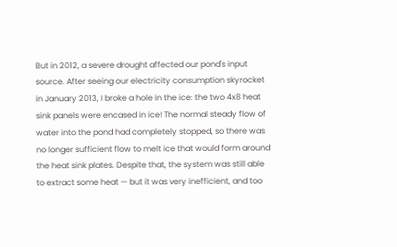But in 2012, a severe drought affected our pond's input source. After seeing our electricity consumption skyrocket in January 2013, I broke a hole in the ice: the two 4x8 heat sink panels were encased in ice! The normal steady flow of water into the pond had completely stopped, so there was no longer sufficient flow to melt ice that would form around the heat sink plates. Despite that, the system was still able to extract some heat — but it was very inefficient, and too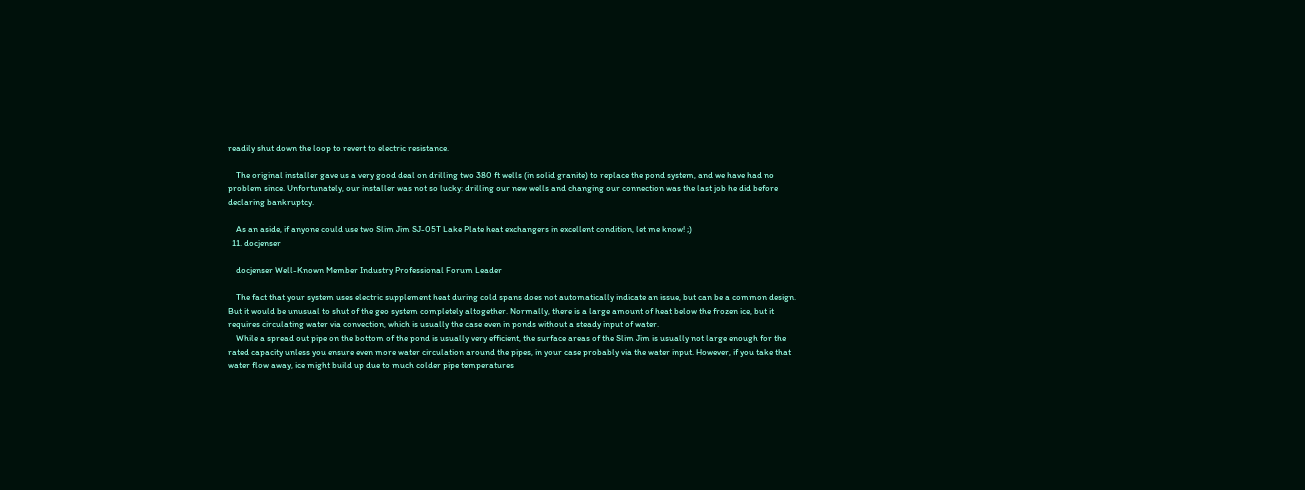readily shut down the loop to revert to electric resistance.

    The original installer gave us a very good deal on drilling two 380 ft wells (in solid granite) to replace the pond system, and we have had no problem since. Unfortunately, our installer was not so lucky: drilling our new wells and changing our connection was the last job he did before declaring bankruptcy.

    As an aside, if anyone could use two Slim Jim SJ-05T Lake Plate heat exchangers in excellent condition, let me know! ;)
  11. docjenser

    docjenser Well-Known Member Industry Professional Forum Leader

    The fact that your system uses electric supplement heat during cold spans does not automatically indicate an issue, but can be a common design. But it would be unusual to shut of the geo system completely altogether. Normally, there is a large amount of heat below the frozen ice, but it requires circulating water via convection, which is usually the case even in ponds without a steady input of water.
    While a spread out pipe on the bottom of the pond is usually very efficient, the surface areas of the Slim Jim is usually not large enough for the rated capacity unless you ensure even more water circulation around the pipes, in your case probably via the water input. However, if you take that water flow away, ice might build up due to much colder pipe temperatures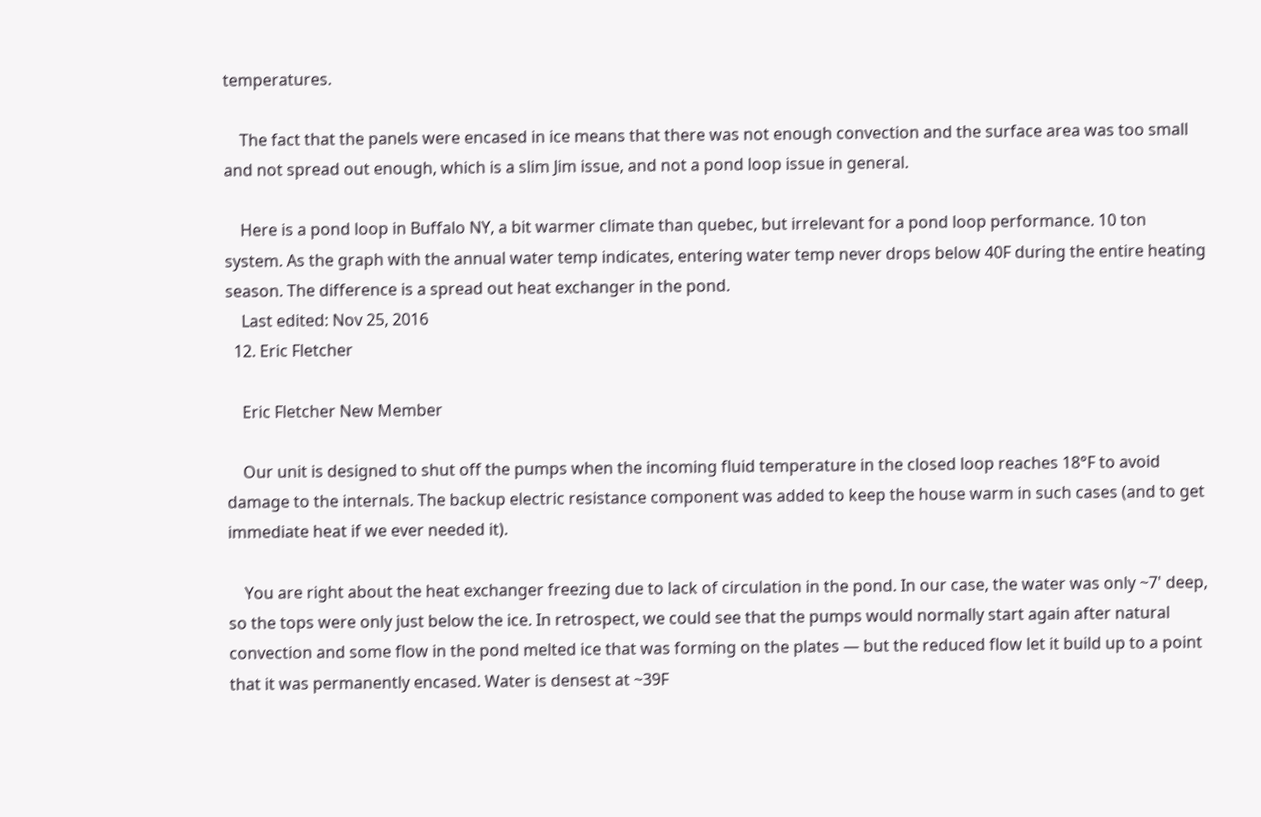temperatures.

    The fact that the panels were encased in ice means that there was not enough convection and the surface area was too small and not spread out enough, which is a slim Jim issue, and not a pond loop issue in general.

    Here is a pond loop in Buffalo NY, a bit warmer climate than quebec, but irrelevant for a pond loop performance. 10 ton system. As the graph with the annual water temp indicates, entering water temp never drops below 40F during the entire heating season. The difference is a spread out heat exchanger in the pond.
    Last edited: Nov 25, 2016
  12. Eric Fletcher

    Eric Fletcher New Member

    Our unit is designed to shut off the pumps when the incoming fluid temperature in the closed loop reaches 18°F to avoid damage to the internals. The backup electric resistance component was added to keep the house warm in such cases (and to get immediate heat if we ever needed it).

    You are right about the heat exchanger freezing due to lack of circulation in the pond. In our case, the water was only ~7' deep, so the tops were only just below the ice. In retrospect, we could see that the pumps would normally start again after natural convection and some flow in the pond melted ice that was forming on the plates — but the reduced flow let it build up to a point that it was permanently encased. Water is densest at ~39F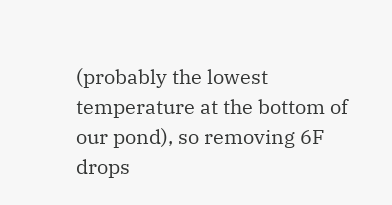(probably the lowest temperature at the bottom of our pond), so removing 6F drops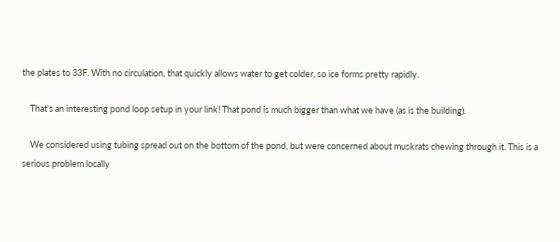the plates to 33F. With no circulation, that quickly allows water to get colder, so ice forms pretty rapidly.

    That's an interesting pond loop setup in your link! That pond is much bigger than what we have (as is the building).

    We considered using tubing spread out on the bottom of the pond, but were concerned about muskrats chewing through it. This is a serious problem locally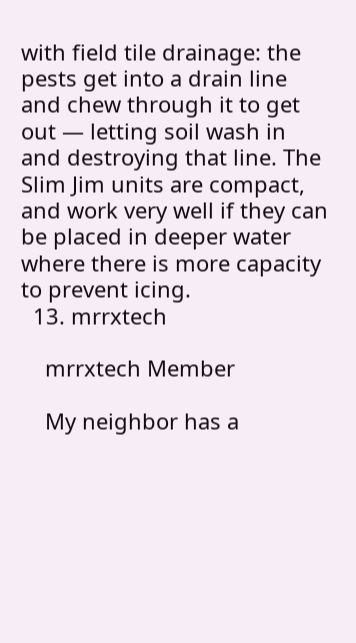with field tile drainage: the pests get into a drain line and chew through it to get out — letting soil wash in and destroying that line. The Slim Jim units are compact, and work very well if they can be placed in deeper water where there is more capacity to prevent icing.
  13. mrrxtech

    mrrxtech Member

    My neighbor has a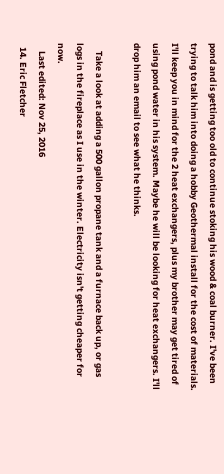pond and is getting too old to continue stoking his wood & coal burner. I've been trying to talk him into doing a hobby Geothermal install for the cost of materials. I'll keep you in mind for the 2 heat exchangers, plus my brother may get tired of using pond water in his system. Maybe he will be looking for heat exchangers. I'll drop him an email to see what he thinks.

    Take a look at adding a 500 gallon propane tank and a furnace back up, or gas logs in the fireplace as I use in the winter. Electricity isn't getting cheaper for now.
    Last edited: Nov 25, 2016
  14. Eric Fletcher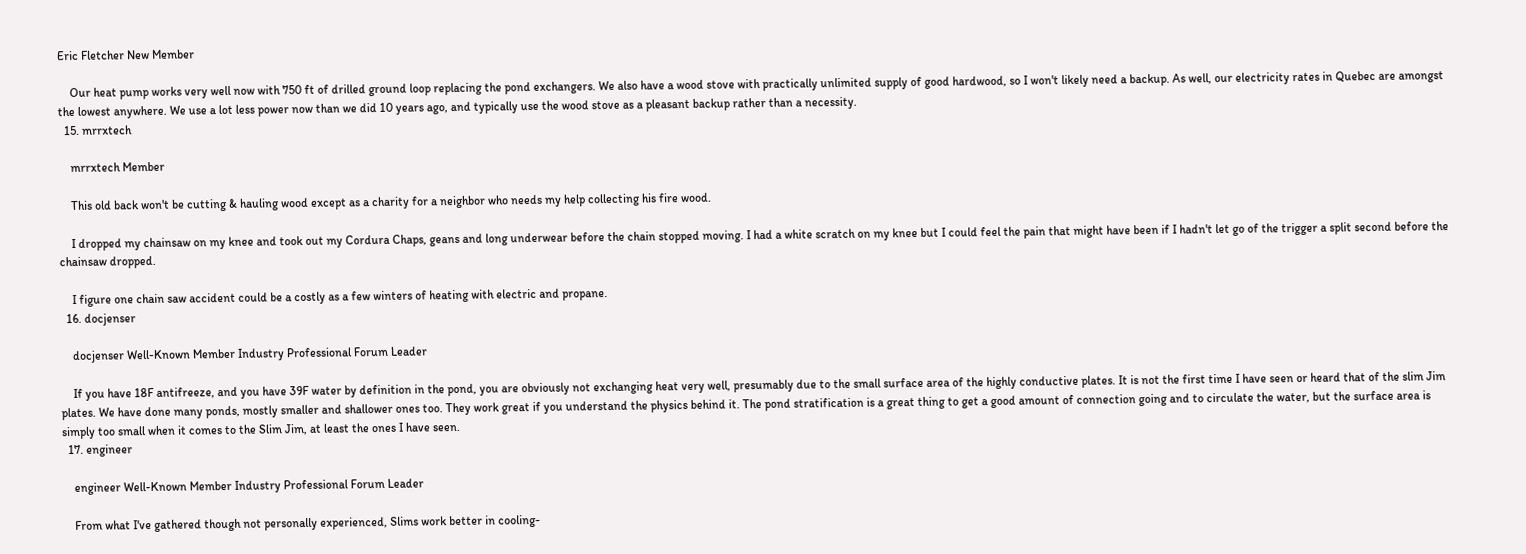Eric Fletcher New Member

    Our heat pump works very well now with 750 ft of drilled ground loop replacing the pond exchangers. We also have a wood stove with practically unlimited supply of good hardwood, so I won't likely need a backup. As well, our electricity rates in Quebec are amongst the lowest anywhere. We use a lot less power now than we did 10 years ago, and typically use the wood stove as a pleasant backup rather than a necessity.
  15. mrrxtech

    mrrxtech Member

    This old back won't be cutting & hauling wood except as a charity for a neighbor who needs my help collecting his fire wood.

    I dropped my chainsaw on my knee and took out my Cordura Chaps, geans and long underwear before the chain stopped moving. I had a white scratch on my knee but I could feel the pain that might have been if I hadn't let go of the trigger a split second before the chainsaw dropped.

    I figure one chain saw accident could be a costly as a few winters of heating with electric and propane.
  16. docjenser

    docjenser Well-Known Member Industry Professional Forum Leader

    If you have 18F antifreeze, and you have 39F water by definition in the pond, you are obviously not exchanging heat very well, presumably due to the small surface area of the highly conductive plates. It is not the first time I have seen or heard that of the slim Jim plates. We have done many ponds, mostly smaller and shallower ones too. They work great if you understand the physics behind it. The pond stratification is a great thing to get a good amount of connection going and to circulate the water, but the surface area is simply too small when it comes to the Slim Jim, at least the ones I have seen.
  17. engineer

    engineer Well-Known Member Industry Professional Forum Leader

    From what I've gathered though not personally experienced, Slims work better in cooling-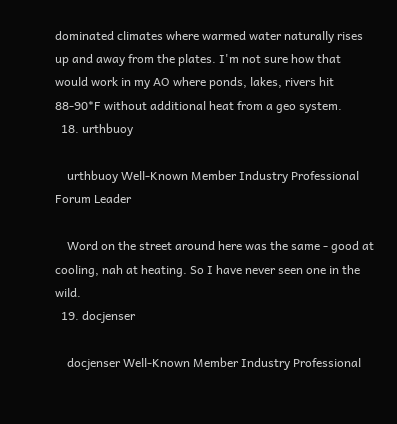dominated climates where warmed water naturally rises up and away from the plates. I'm not sure how that would work in my AO where ponds, lakes, rivers hit 88-90*F without additional heat from a geo system.
  18. urthbuoy

    urthbuoy Well-Known Member Industry Professional Forum Leader

    Word on the street around here was the same - good at cooling, nah at heating. So I have never seen one in the wild.
  19. docjenser

    docjenser Well-Known Member Industry Professional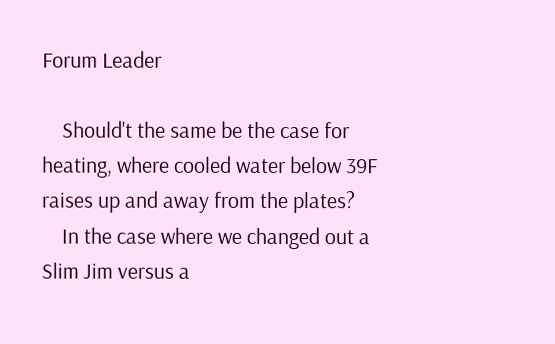Forum Leader

    Should't the same be the case for heating, where cooled water below 39F raises up and away from the plates?
    In the case where we changed out a Slim Jim versus a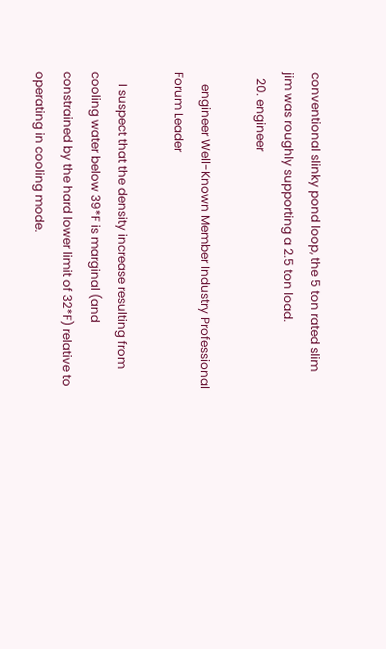conventional slinky pond loop, the 5 ton rated slim jim was roughly supporting a 2.5 ton load.
  20. engineer

    engineer Well-Known Member Industry Professional Forum Leader

    I suspect that the density increase resulting from cooling water below 39*F is marginal (and constrained by the hard lower limit of 32*F) relative to operating in cooling mode.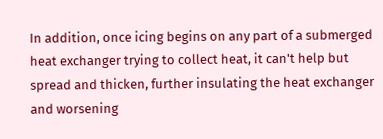In addition, once icing begins on any part of a submerged heat exchanger trying to collect heat, it can't help but spread and thicken, further insulating the heat exchanger and worsening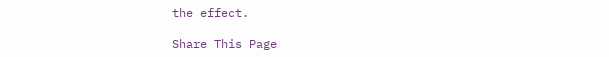the effect.

Share This Page